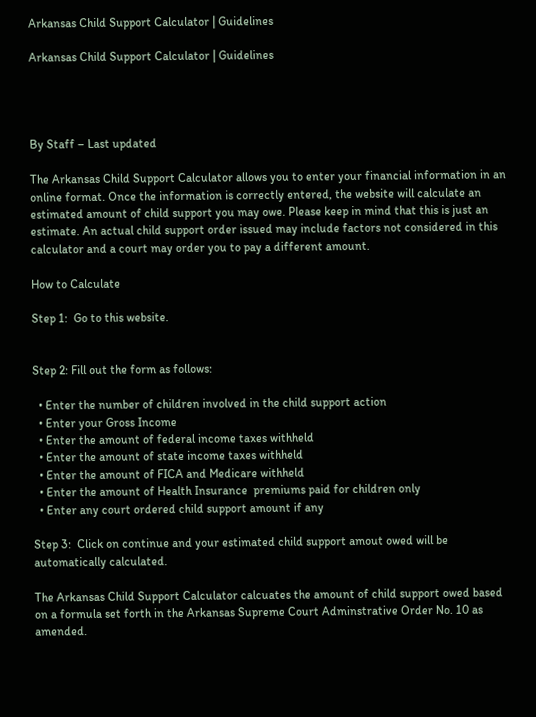Arkansas Child Support Calculator | Guidelines

Arkansas Child Support Calculator | Guidelines




By Staff – Last updated

The Arkansas Child Support Calculator allows you to enter your financial information in an online format. Once the information is correctly entered, the website will calculate an estimated amount of child support you may owe. Please keep in mind that this is just an estimate. An actual child support order issued may include factors not considered in this calculator and a court may order you to pay a different amount.

How to Calculate

Step 1:  Go to this website.


Step 2: Fill out the form as follows:

  • Enter the number of children involved in the child support action
  • Enter your Gross Income
  • Enter the amount of federal income taxes withheld
  • Enter the amount of state income taxes withheld
  • Enter the amount of FICA and Medicare withheld
  • Enter the amount of Health Insurance  premiums paid for children only
  • Enter any court ordered child support amount if any

Step 3:  Click on continue and your estimated child support amout owed will be automatically calculated.

The Arkansas Child Support Calculator calcuates the amount of child support owed based on a formula set forth in the Arkansas Supreme Court Adminstrative Order No. 10 as amended.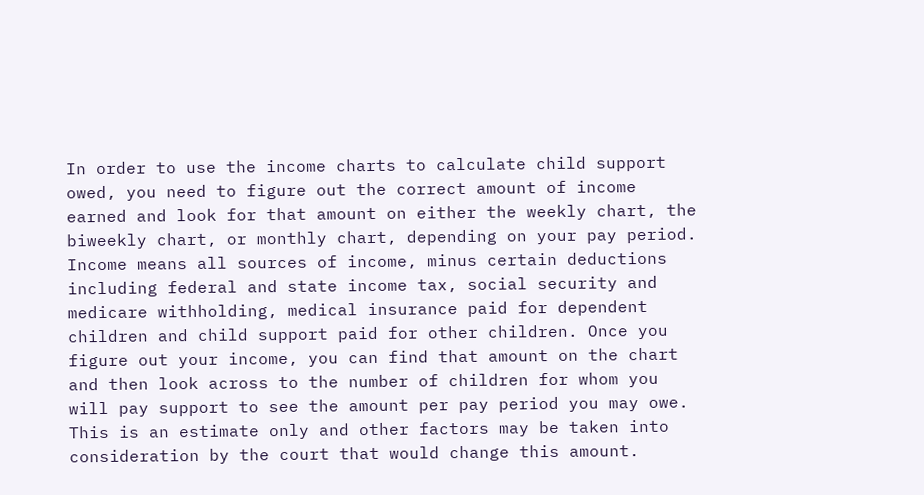In order to use the income charts to calculate child support owed, you need to figure out the correct amount of income earned and look for that amount on either the weekly chart, the biweekly chart, or monthly chart, depending on your pay period. Income means all sources of income, minus certain deductions including federal and state income tax, social security and medicare withholding, medical insurance paid for dependent children and child support paid for other children. Once you figure out your income, you can find that amount on the chart and then look across to the number of children for whom you will pay support to see the amount per pay period you may owe. This is an estimate only and other factors may be taken into consideration by the court that would change this amount.